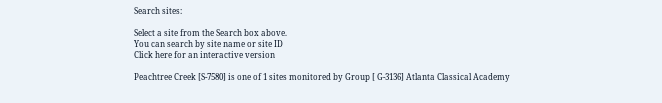Search sites:

Select a site from the Search box above.
You can search by site name or site ID
Click here for an interactive version

Peachtree Creek [S-7580] is one of 1 sites monitored by Group [ G-3136] Atlanta Classical Academy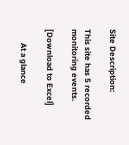Site Description:

This site has 5 recorded monitoring events.

[Download to Excel]

       At a glance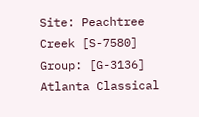Site: Peachtree Creek [S-7580]
Group: [G-3136] Atlanta Classical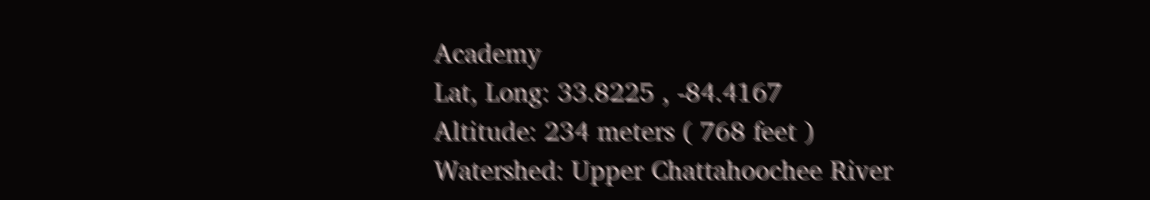Academy
Lat, Long: 33.8225 , -84.4167
Altitude: 234 meters ( 768 feet )
Watershed: Upper Chattahoochee River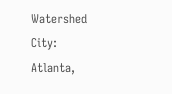Watershed
City: Atlanta,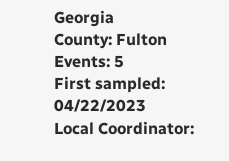Georgia
County: Fulton
Events: 5
First sampled: 04/22/2023
Local Coordinator: